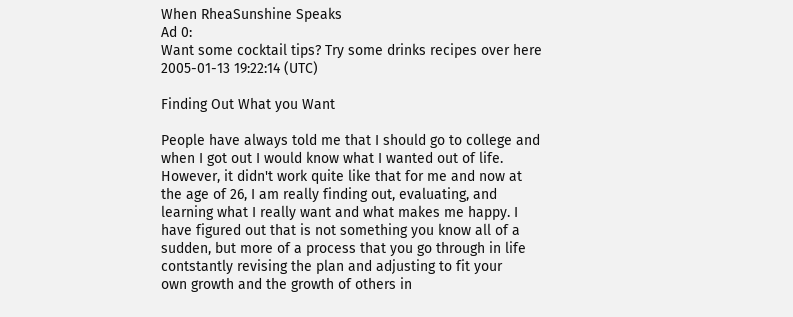When RheaSunshine Speaks
Ad 0:
Want some cocktail tips? Try some drinks recipes over here
2005-01-13 19:22:14 (UTC)

Finding Out What you Want

People have always told me that I should go to college and
when I got out I would know what I wanted out of life.
However, it didn't work quite like that for me and now at
the age of 26, I am really finding out, evaluating, and
learning what I really want and what makes me happy. I
have figured out that is not something you know all of a
sudden, but more of a process that you go through in life
contstantly revising the plan and adjusting to fit your
own growth and the growth of others in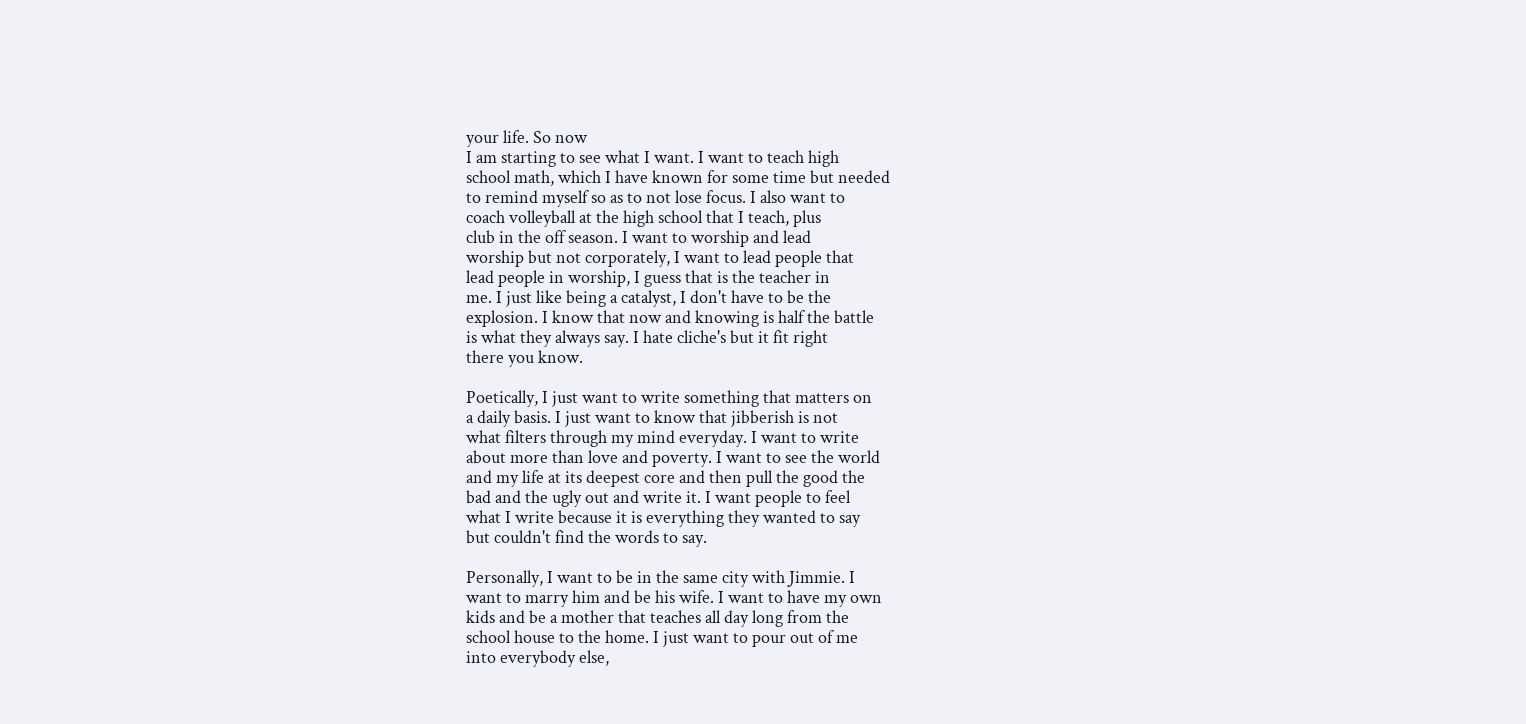your life. So now
I am starting to see what I want. I want to teach high
school math, which I have known for some time but needed
to remind myself so as to not lose focus. I also want to
coach volleyball at the high school that I teach, plus
club in the off season. I want to worship and lead
worship but not corporately, I want to lead people that
lead people in worship, I guess that is the teacher in
me. I just like being a catalyst, I don't have to be the
explosion. I know that now and knowing is half the battle
is what they always say. I hate cliche's but it fit right
there you know.

Poetically, I just want to write something that matters on
a daily basis. I just want to know that jibberish is not
what filters through my mind everyday. I want to write
about more than love and poverty. I want to see the world
and my life at its deepest core and then pull the good the
bad and the ugly out and write it. I want people to feel
what I write because it is everything they wanted to say
but couldn't find the words to say.

Personally, I want to be in the same city with Jimmie. I
want to marry him and be his wife. I want to have my own
kids and be a mother that teaches all day long from the
school house to the home. I just want to pour out of me
into everybody else,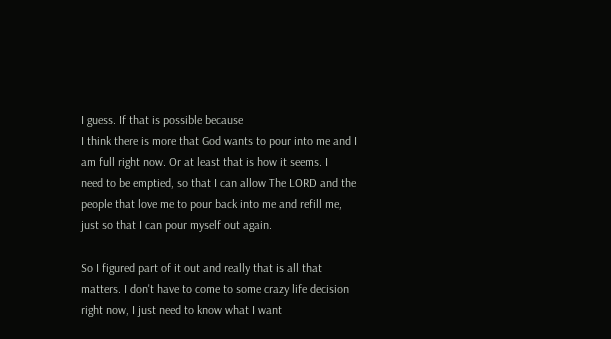I guess. If that is possible because
I think there is more that God wants to pour into me and I
am full right now. Or at least that is how it seems. I
need to be emptied, so that I can allow The LORD and the
people that love me to pour back into me and refill me,
just so that I can pour myself out again.

So I figured part of it out and really that is all that
matters. I don't have to come to some crazy life decision
right now, I just need to know what I want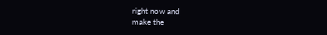right now and
make the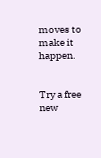moves to make it happen.


Try a free new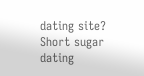dating site? Short sugar dating